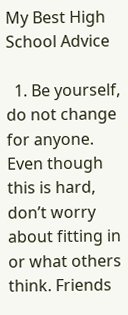My Best High School Advice

  1. Be yourself, do not change for anyone. Even though this is hard, don’t worry about fitting in or what others think. Friends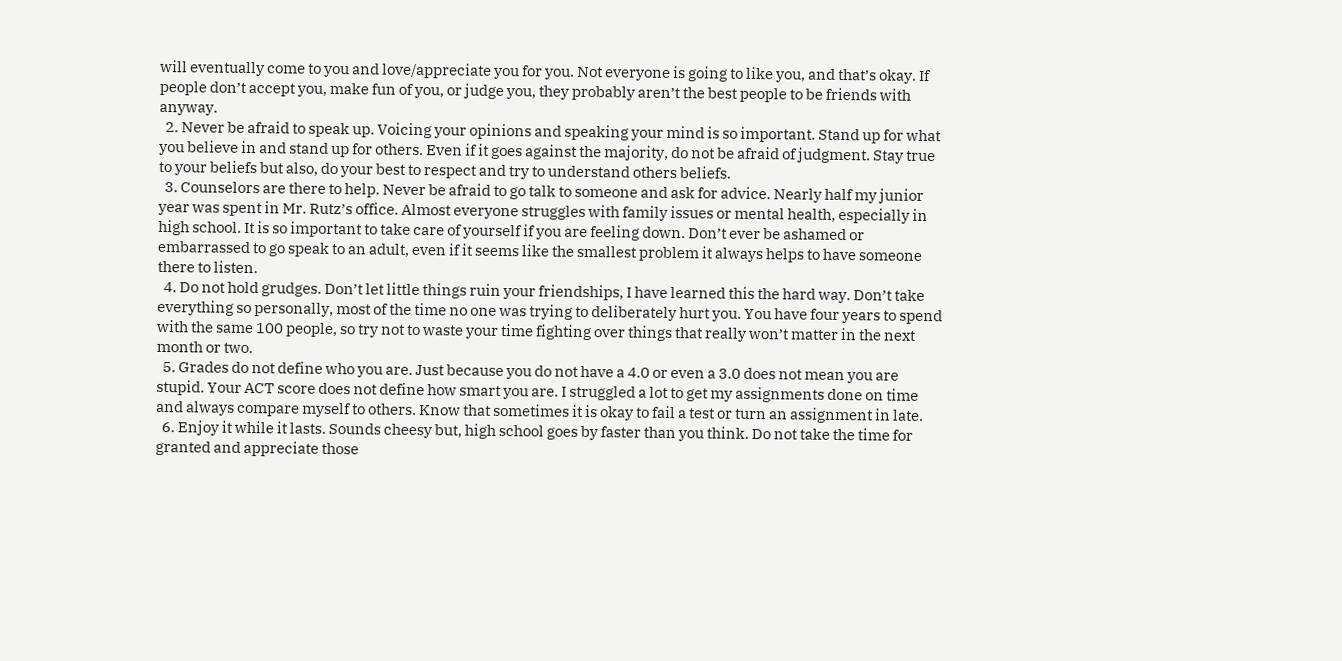will eventually come to you and love/appreciate you for you. Not everyone is going to like you, and that’s okay. If people don’t accept you, make fun of you, or judge you, they probably aren’t the best people to be friends with anyway.
  2. Never be afraid to speak up. Voicing your opinions and speaking your mind is so important. Stand up for what you believe in and stand up for others. Even if it goes against the majority, do not be afraid of judgment. Stay true to your beliefs but also, do your best to respect and try to understand others beliefs.
  3. Counselors are there to help. Never be afraid to go talk to someone and ask for advice. Nearly half my junior year was spent in Mr. Rutz’s office. Almost everyone struggles with family issues or mental health, especially in high school. It is so important to take care of yourself if you are feeling down. Don’t ever be ashamed or embarrassed to go speak to an adult, even if it seems like the smallest problem it always helps to have someone there to listen.
  4. Do not hold grudges. Don’t let little things ruin your friendships, I have learned this the hard way. Don’t take everything so personally, most of the time no one was trying to deliberately hurt you. You have four years to spend with the same 100 people, so try not to waste your time fighting over things that really won’t matter in the next month or two.
  5. Grades do not define who you are. Just because you do not have a 4.0 or even a 3.0 does not mean you are stupid. Your ACT score does not define how smart you are. I struggled a lot to get my assignments done on time and always compare myself to others. Know that sometimes it is okay to fail a test or turn an assignment in late.
  6. Enjoy it while it lasts. Sounds cheesy but, high school goes by faster than you think. Do not take the time for granted and appreciate those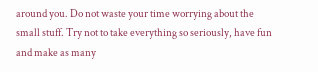around you. Do not waste your time worrying about the small stuff. Try not to take everything so seriously, have fun and make as many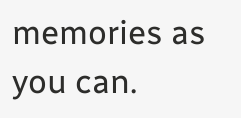memories as you can.